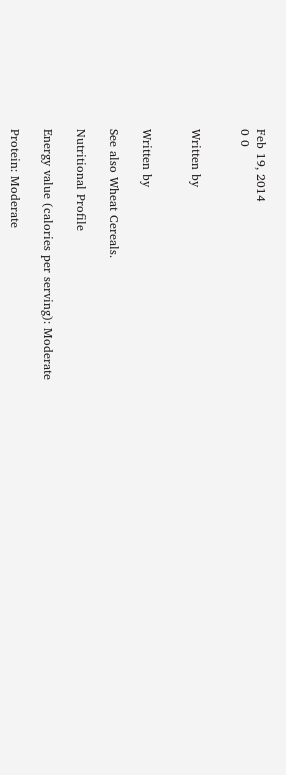Feb 19, 2014
0 0


Written by


Written by

See also Wheat Cereals.

Nutritional Profile

Energy value (calories per serving): Moderate

Protein: Moderate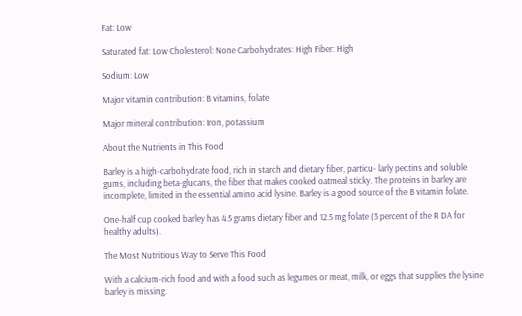Fat: Low

Saturated fat: Low Cholesterol: None Carbohydrates: High Fiber: High

Sodium: Low

Major vitamin contribution: B vitamins, folate

Major mineral contribution: Iron, potassium

About the Nutrients in This Food

Barley is a high-carbohydrate food, rich in starch and dietary fiber, particu- larly pectins and soluble gums, including beta-glucans, the fiber that makes cooked oatmeal sticky. The proteins in barley are incomplete, limited in the essential amino acid lysine. Barley is a good source of the B vitamin folate.

One-half cup cooked barley has 4.5 grams dietary fiber and 12.5 mg folate (3 percent of the R DA for healthy adults).

The Most Nutritious Way to Serve This Food

With a calcium-rich food and with a food such as legumes or meat, milk, or eggs that supplies the lysine barley is missing.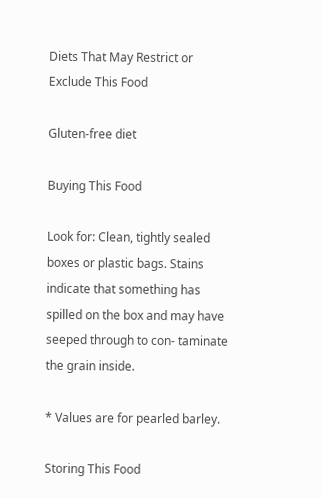Diets That May Restrict or Exclude This Food

Gluten-free diet

Buying This Food

Look for: Clean, tightly sealed boxes or plastic bags. Stains indicate that something has spilled on the box and may have seeped through to con- taminate the grain inside.

* Values are for pearled barley.

Storing This Food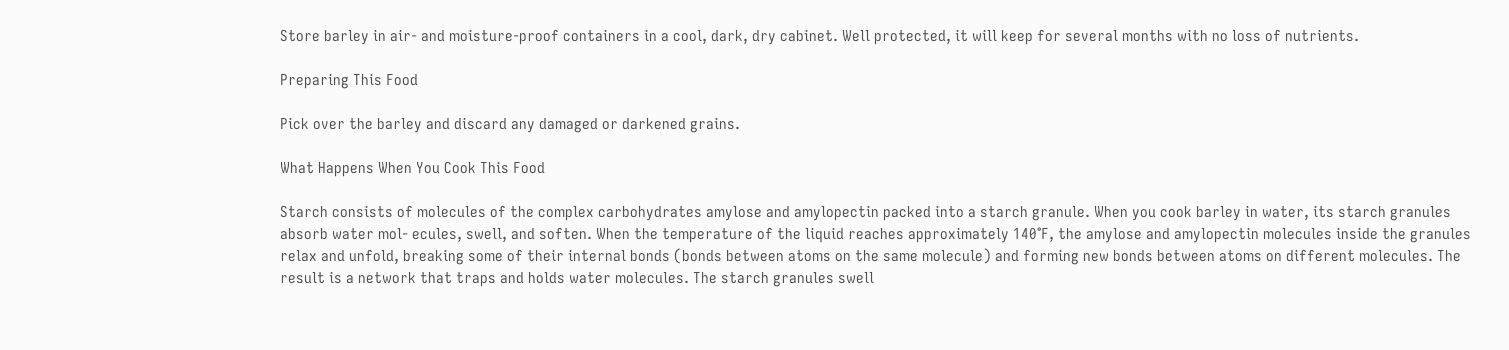Store barley in air- and moisture-proof containers in a cool, dark, dry cabinet. Well protected, it will keep for several months with no loss of nutrients.

Preparing This Food

Pick over the barley and discard any damaged or darkened grains.

What Happens When You Cook This Food

Starch consists of molecules of the complex carbohydrates amylose and amylopectin packed into a starch granule. When you cook barley in water, its starch granules absorb water mol- ecules, swell, and soften. When the temperature of the liquid reaches approximately 140°F, the amylose and amylopectin molecules inside the granules relax and unfold, breaking some of their internal bonds (bonds between atoms on the same molecule) and forming new bonds between atoms on different molecules. The result is a network that traps and holds water molecules. The starch granules swell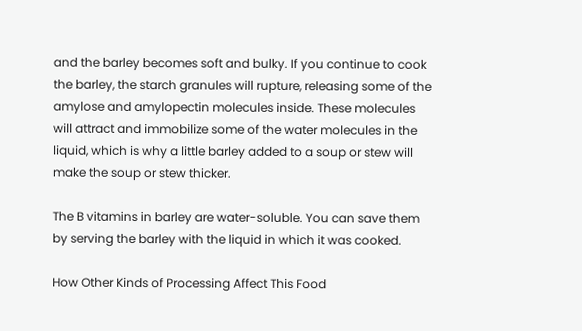and the barley becomes soft and bulky. If you continue to cook the barley, the starch granules will rupture, releasing some of the amylose and amylopectin molecules inside. These molecules will attract and immobilize some of the water molecules in the liquid, which is why a little barley added to a soup or stew will make the soup or stew thicker.

The B vitamins in barley are water-soluble. You can save them by serving the barley with the liquid in which it was cooked.

How Other Kinds of Processing Affect This Food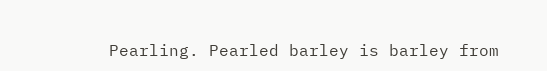Pearling. Pearled barley is barley from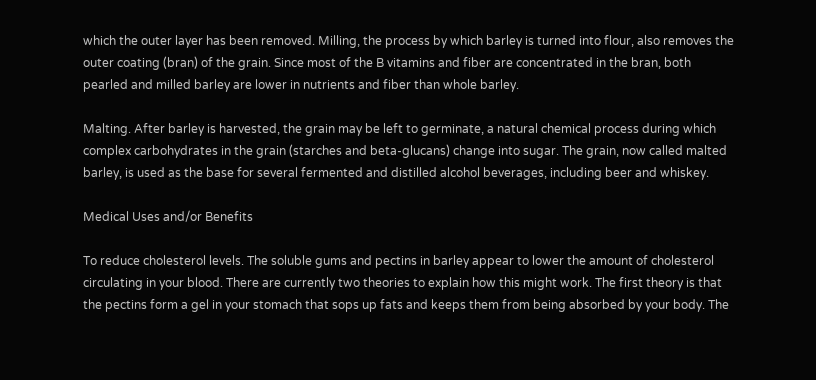which the outer layer has been removed. Milling, the process by which barley is turned into flour, also removes the outer coating (bran) of the grain. Since most of the B vitamins and fiber are concentrated in the bran, both pearled and milled barley are lower in nutrients and fiber than whole barley.

Malting. After barley is harvested, the grain may be left to germinate, a natural chemical process during which complex carbohydrates in the grain (starches and beta-glucans) change into sugar. The grain, now called malted barley, is used as the base for several fermented and distilled alcohol beverages, including beer and whiskey.

Medical Uses and/or Benefits

To reduce cholesterol levels. The soluble gums and pectins in barley appear to lower the amount of cholesterol circulating in your blood. There are currently two theories to explain how this might work. The first theory is that the pectins form a gel in your stomach that sops up fats and keeps them from being absorbed by your body. The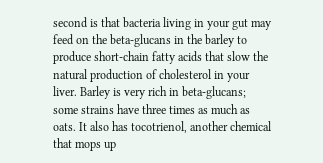second is that bacteria living in your gut may feed on the beta-glucans in the barley to produce short-chain fatty acids that slow the natural production of cholesterol in your liver. Barley is very rich in beta-glucans; some strains have three times as much as oats. It also has tocotrienol, another chemical that mops up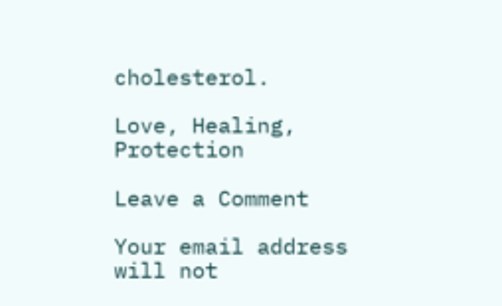cholesterol.

Love, Healing, Protection

Leave a Comment

Your email address will not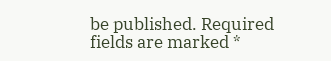be published. Required fields are marked *